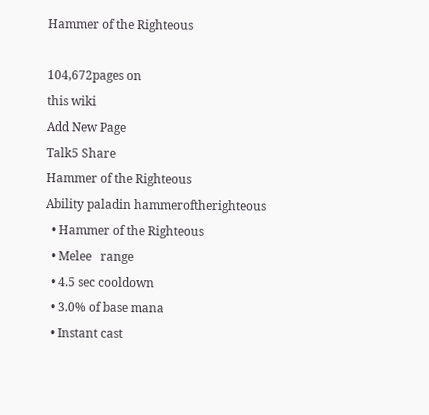Hammer of the Righteous

104,672pages on
this wiki
Add New Page
Talk5 Share
Hammer of the Righteous
Ability paladin hammeroftherighteous
  • Hammer of the Righteous
  • Melee   range
  • 4.5 sec cooldown
  • 3.0% of base mana
  • Instant cast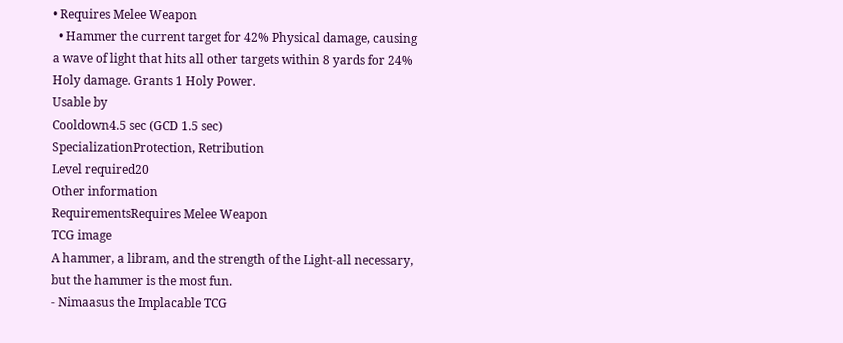• Requires Melee Weapon
  • Hammer the current target for 42% Physical damage, causing a wave of light that hits all other targets within 8 yards for 24% Holy damage. Grants 1 Holy Power.
Usable by
Cooldown4.5 sec (GCD 1.5 sec)
SpecializationProtection, Retribution
Level required20
Other information
RequirementsRequires Melee Weapon
TCG image
A hammer, a libram, and the strength of the Light-all necessary, but the hammer is the most fun.
- Nimaasus the Implacable TCG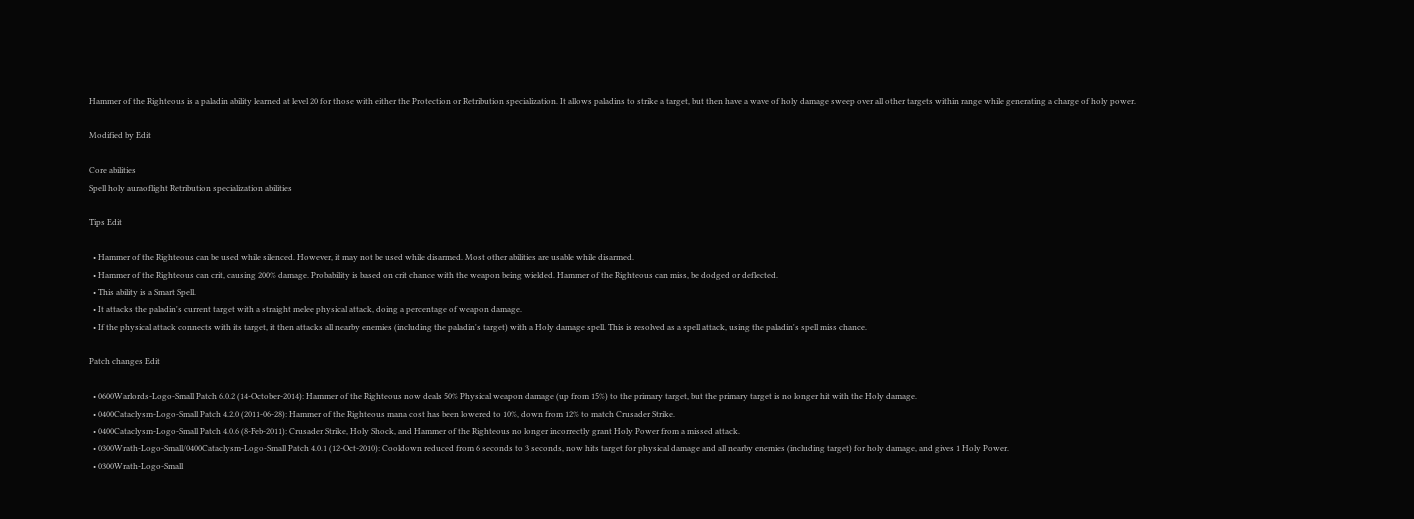Hammer of the Righteous is a paladin ability learned at level 20 for those with either the Protection or Retribution specialization. It allows paladins to strike a target, but then have a wave of holy damage sweep over all other targets within range while generating a charge of holy power.

Modified by Edit

Core abilities
Spell holy auraoflight Retribution specialization abilities

Tips Edit

  • Hammer of the Righteous can be used while silenced. However, it may not be used while disarmed. Most other abilities are usable while disarmed.
  • Hammer of the Righteous can crit, causing 200% damage. Probability is based on crit chance with the weapon being wielded. Hammer of the Righteous can miss, be dodged or deflected.
  • This ability is a Smart Spell.
  • It attacks the paladin's current target with a straight melee physical attack, doing a percentage of weapon damage.
  • If the physical attack connects with its target, it then attacks all nearby enemies (including the paladin's target) with a Holy damage spell. This is resolved as a spell attack, using the paladin's spell miss chance.

Patch changes Edit

  • 0600Warlords-Logo-Small Patch 6.0.2 (14-October-2014): Hammer of the Righteous now deals 50% Physical weapon damage (up from 15%) to the primary target, but the primary target is no longer hit with the Holy damage.
  • 0400Cataclysm-Logo-Small Patch 4.2.0 (2011-06-28): Hammer of the Righteous mana cost has been lowered to 10%, down from 12% to match Crusader Strike.
  • 0400Cataclysm-Logo-Small Patch 4.0.6 (8-Feb-2011): Crusader Strike, Holy Shock, and Hammer of the Righteous no longer incorrectly grant Holy Power from a missed attack.
  • 0300Wrath-Logo-Small/0400Cataclysm-Logo-Small Patch 4.0.1 (12-Oct-2010): Cooldown reduced from 6 seconds to 3 seconds, now hits target for physical damage and all nearby enemies (including target) for holy damage, and gives 1 Holy Power.
  • 0300Wrath-Logo-Small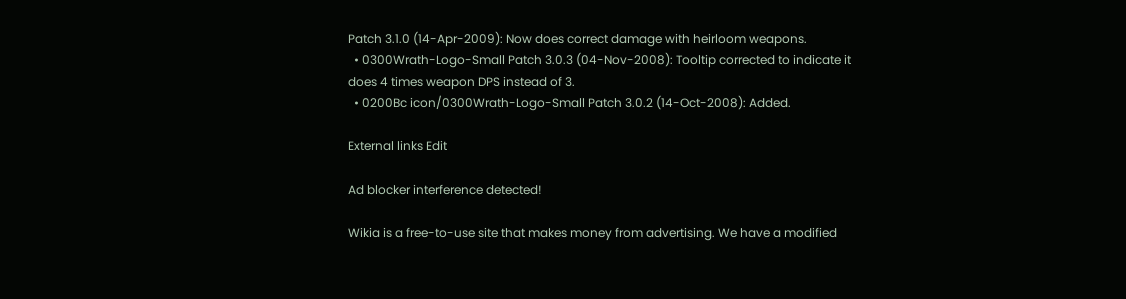Patch 3.1.0 (14-Apr-2009): Now does correct damage with heirloom weapons.
  • 0300Wrath-Logo-Small Patch 3.0.3 (04-Nov-2008): Tooltip corrected to indicate it does 4 times weapon DPS instead of 3.
  • 0200Bc icon/0300Wrath-Logo-Small Patch 3.0.2 (14-Oct-2008): Added.

External links Edit

Ad blocker interference detected!

Wikia is a free-to-use site that makes money from advertising. We have a modified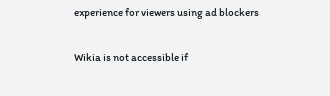experience for viewers using ad blockers

Wikia is not accessible if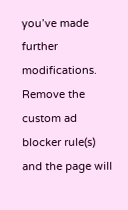you’ve made further modifications. Remove the custom ad blocker rule(s) and the page will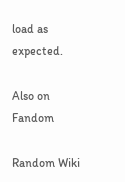load as expected.

Also on Fandom

Random Wiki